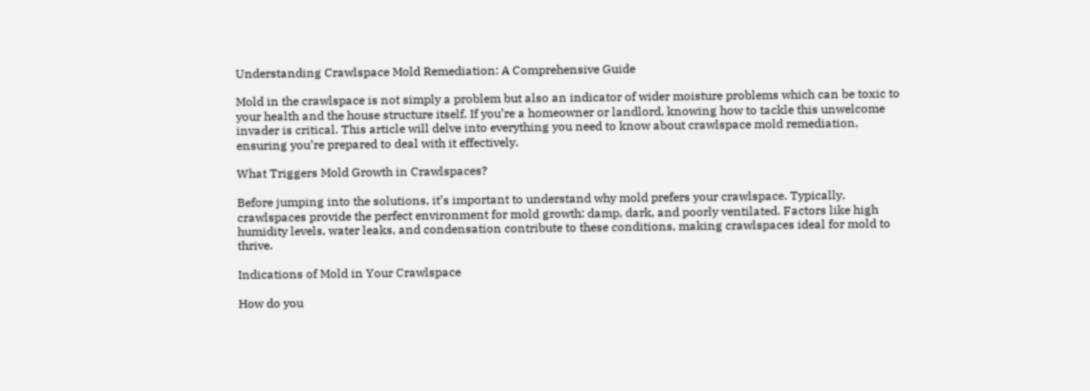Understanding Crawlspace Mold Remediation: A Comprehensive Guide

Mold in the crawlspace is not simply a problem but also an indicator of wider moisture problems which can be toxic to your health and the house structure itself. If you’re a homeowner or landlord, knowing how to tackle this unwelcome invader is critical. This article will delve into everything you need to know about crawlspace mold remediation, ensuring you’re prepared to deal with it effectively.

What Triggers Mold Growth in Crawlspaces?

Before jumping into the solutions, it’s important to understand why mold prefers your crawlspace. Typically, crawlspaces provide the perfect environment for mold growth: damp, dark, and poorly ventilated. Factors like high humidity levels, water leaks, and condensation contribute to these conditions, making crawlspaces ideal for mold to thrive.

Indications of Mold in Your Crawlspace

How do you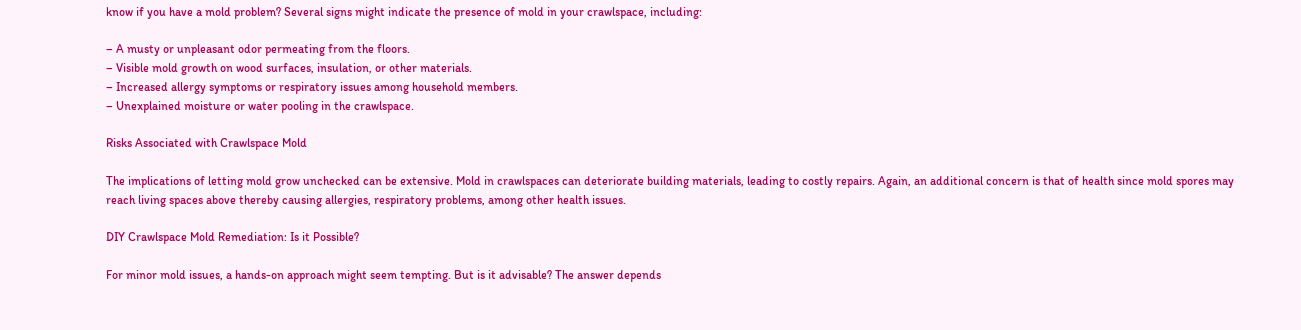know if you have a mold problem? Several signs might indicate the presence of mold in your crawlspace, including:

– A musty or unpleasant odor permeating from the floors.
– Visible mold growth on wood surfaces, insulation, or other materials.
– Increased allergy symptoms or respiratory issues among household members.
– Unexplained moisture or water pooling in the crawlspace.

Risks Associated with Crawlspace Mold

The implications of letting mold grow unchecked can be extensive. Mold in crawlspaces can deteriorate building materials, leading to costly repairs. Again, an additional concern is that of health since mold spores may reach living spaces above thereby causing allergies, respiratory problems, among other health issues.

DIY Crawlspace Mold Remediation: Is it Possible?

For minor mold issues, a hands-on approach might seem tempting. But is it advisable? The answer depends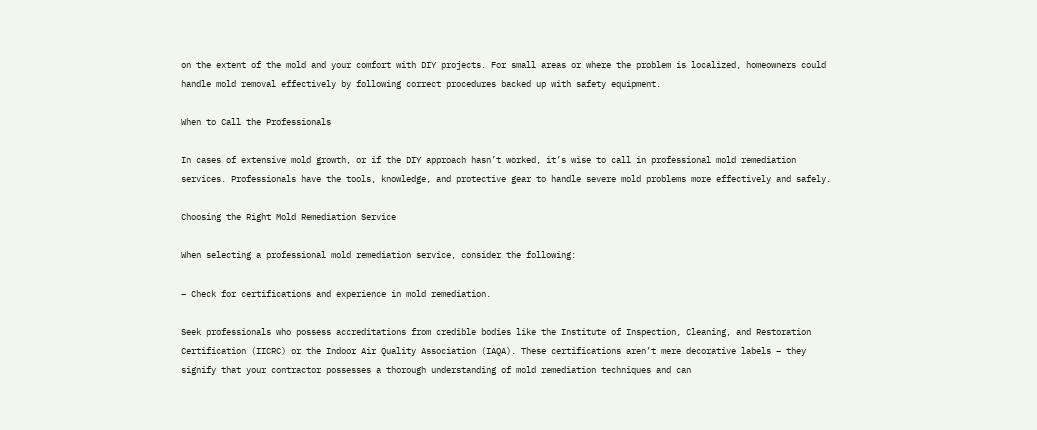on the extent of the mold and your comfort with DIY projects. For small areas or where the problem is localized, homeowners could handle mold removal effectively by following correct procedures backed up with safety equipment.

When to Call the Professionals

In cases of extensive mold growth, or if the DIY approach hasn’t worked, it’s wise to call in professional mold remediation services. Professionals have the tools, knowledge, and protective gear to handle severe mold problems more effectively and safely.

Choosing the Right Mold Remediation Service

When selecting a professional mold remediation service, consider the following:

– Check for certifications and experience in mold remediation.

Seek professionals who possess accreditations from credible bodies like the Institute of Inspection, Cleaning, and Restoration Certification (IICRC) or the Indoor Air Quality Association (IAQA). These certifications aren’t mere decorative labels – they signify that your contractor possesses a thorough understanding of mold remediation techniques and can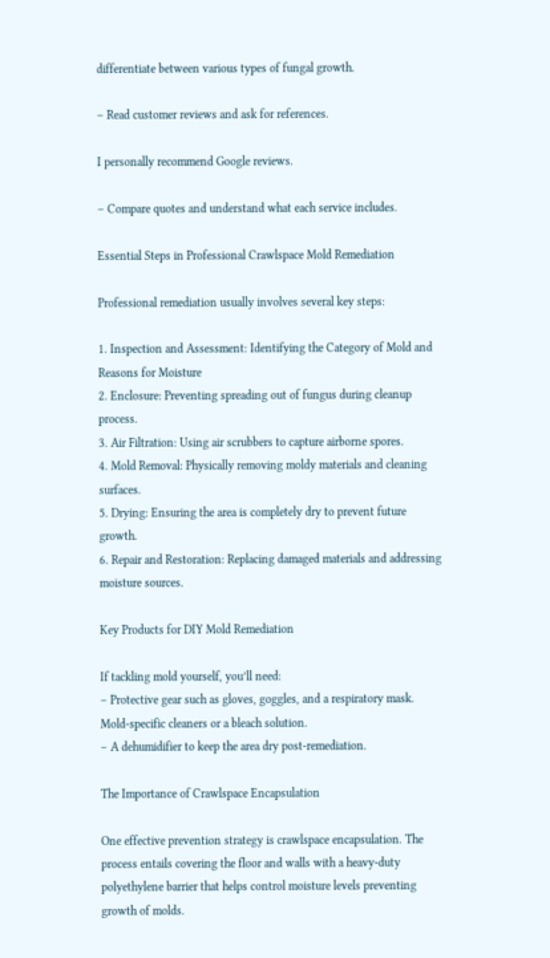differentiate between various types of fungal growth.

– Read customer reviews and ask for references.

I personally recommend Google reviews.

– Compare quotes and understand what each service includes.

Essential Steps in Professional Crawlspace Mold Remediation

Professional remediation usually involves several key steps:

1. Inspection and Assessment: Identifying the Category of Mold and Reasons for Moisture
2. Enclosure: Preventing spreading out of fungus during cleanup process.
3. Air Filtration: Using air scrubbers to capture airborne spores.
4. Mold Removal: Physically removing moldy materials and cleaning surfaces.
5. Drying: Ensuring the area is completely dry to prevent future growth.
6. Repair and Restoration: Replacing damaged materials and addressing moisture sources.

Key Products for DIY Mold Remediation

If tackling mold yourself, you’ll need:
– Protective gear such as gloves, goggles, and a respiratory mask.
Mold-specific cleaners or a bleach solution.
– A dehumidifier to keep the area dry post-remediation.

The Importance of Crawlspace Encapsulation

One effective prevention strategy is crawlspace encapsulation. The process entails covering the floor and walls with a heavy-duty polyethylene barrier that helps control moisture levels preventing growth of molds.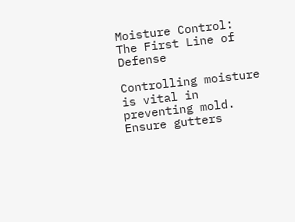Moisture Control: The First Line of Defense

Controlling moisture is vital in preventing mold. Ensure gutters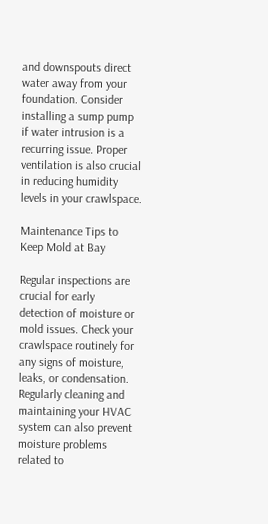and downspouts direct water away from your foundation. Consider installing a sump pump if water intrusion is a recurring issue. Proper ventilation is also crucial in reducing humidity levels in your crawlspace.

Maintenance Tips to Keep Mold at Bay

Regular inspections are crucial for early detection of moisture or mold issues. Check your crawlspace routinely for any signs of moisture, leaks, or condensation. Regularly cleaning and maintaining your HVAC system can also prevent moisture problems related to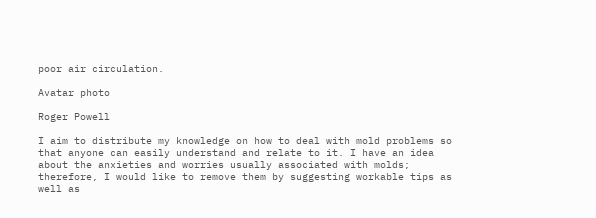poor air circulation.

Avatar photo

Roger Powell

I aim to distribute my knowledge on how to deal with mold problems so that anyone can easily understand and relate to it. I have an idea about the anxieties and worries usually associated with molds; therefore, I would like to remove them by suggesting workable tips as well as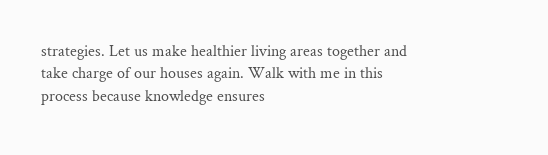strategies. Let us make healthier living areas together and take charge of our houses again. Walk with me in this process because knowledge ensures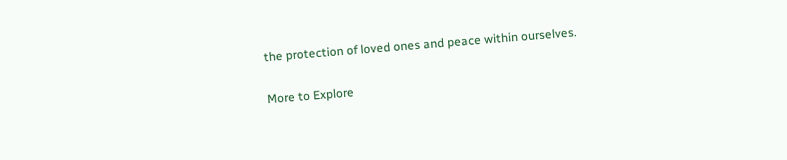the protection of loved ones and peace within ourselves.

More to Explore